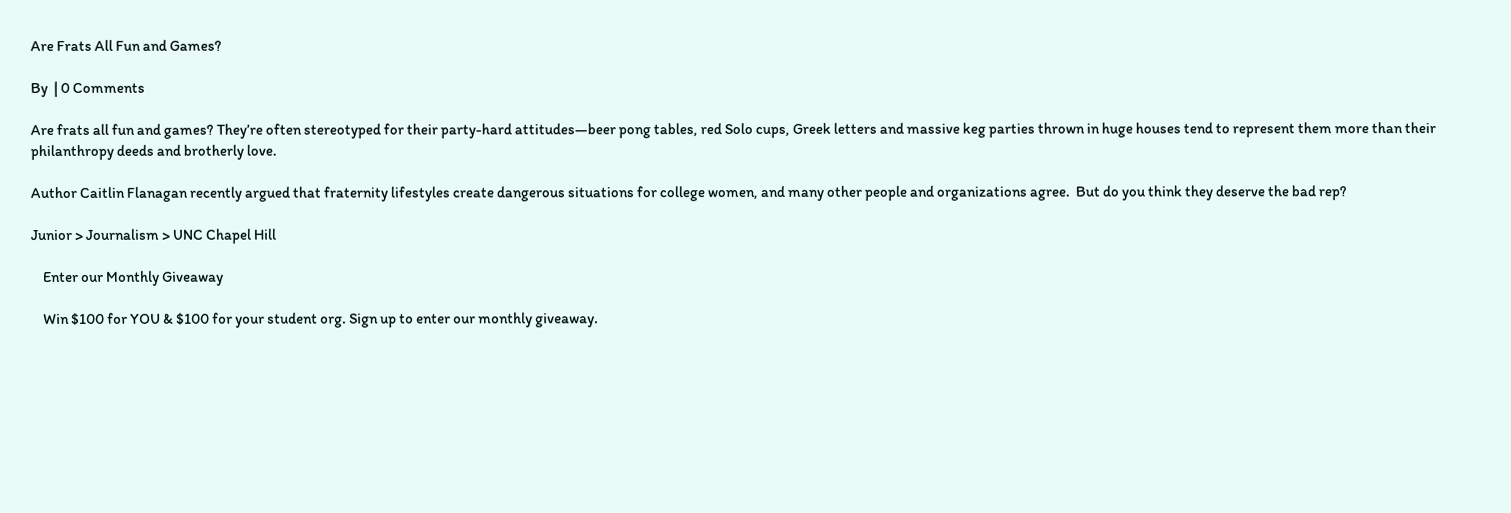Are Frats All Fun and Games?

By  | 0 Comments

Are frats all fun and games? They’re often stereotyped for their party-hard attitudes—beer pong tables, red Solo cups, Greek letters and massive keg parties thrown in huge houses tend to represent them more than their philanthropy deeds and brotherly love.

Author Caitlin Flanagan recently argued that fraternity lifestyles create dangerous situations for college women, and many other people and organizations agree.  But do you think they deserve the bad rep?

Junior > Journalism > UNC Chapel Hill

    Enter our Monthly Giveaway

    Win $100 for YOU & $100 for your student org. Sign up to enter our monthly giveaway.